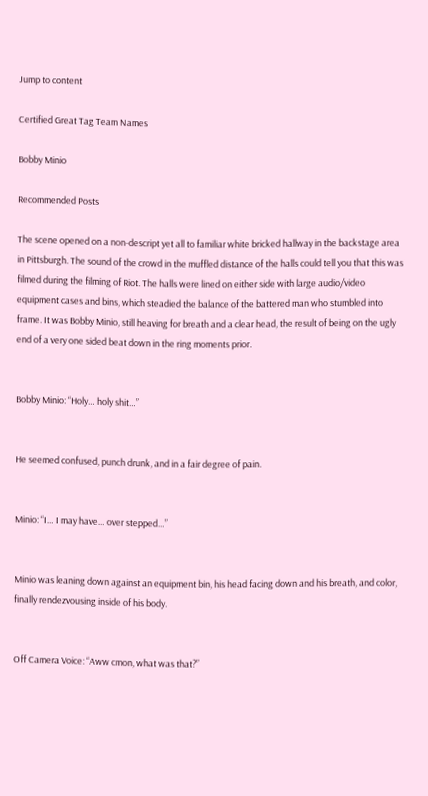Jump to content

Certified Great Tag Team Names

Bobby Minio

Recommended Posts

The scene opened on a non-descript yet all to familiar white bricked hallway in the backstage area in Pittsburgh. The sound of the crowd in the muffled distance of the halls could tell you that this was filmed during the filming of Riot. The halls were lined on either side with large audio/video equipment cases and bins, which steadied the balance of the battered man who stumbled into frame. It was Bobby Minio, still heaving for breath and a clear head, the result of being on the ugly end of a very one sided beat down in the ring moments prior.


Bobby Minio: “Holy… holy shit…”


He seemed confused, punch drunk, and in a fair degree of pain.


Minio: “I… I may have… over stepped…”


Minio was leaning down against an equipment bin, his head facing down and his breath, and color, finally rendezvousing inside of his body.


Off Camera Voice: “Aww cmon, what was that?”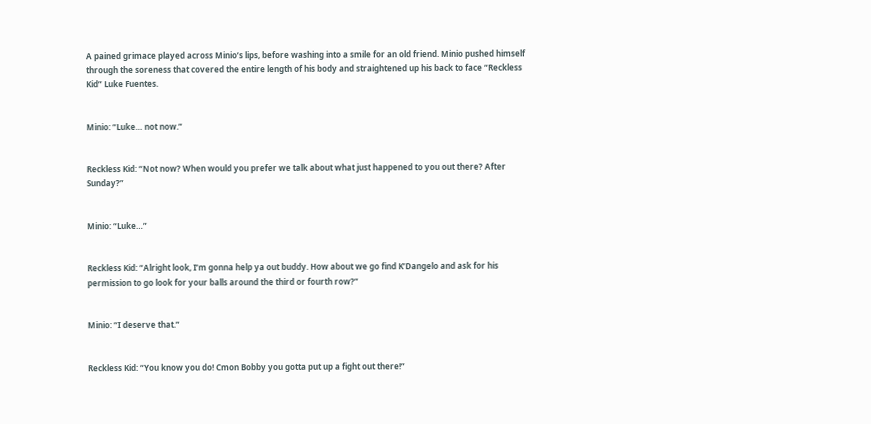A pained grimace played across Minio’s lips, before washing into a smile for an old friend. Minio pushed himself through the soreness that covered the entire length of his body and straightened up his back to face “Reckless Kid” Luke Fuentes.


Minio: “Luke… not now.”


Reckless Kid: “Not now? When would you prefer we talk about what just happened to you out there? After Sunday?”


Minio: “Luke…”


Reckless Kid: “Alright look, I’m gonna help ya out buddy. How about we go find K’Dangelo and ask for his permission to go look for your balls around the third or fourth row?”


Minio: “I deserve that.”


Reckless Kid: “You know you do! Cmon Bobby you gotta put up a fight out there!”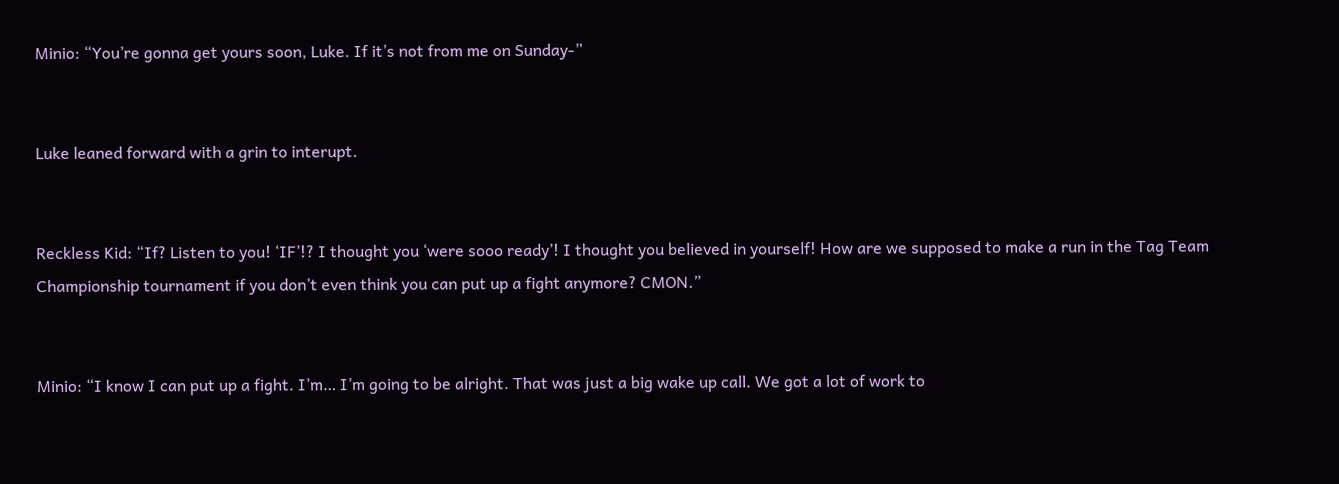Minio: “You’re gonna get yours soon, Luke. If it’s not from me on Sunday-”


Luke leaned forward with a grin to interupt.


Reckless Kid: “If? Listen to you! ‘IF’!? I thought you ‘were sooo ready’! I thought you believed in yourself! How are we supposed to make a run in the Tag Team Championship tournament if you don’t even think you can put up a fight anymore? CMON.”


Minio: “I know I can put up a fight. I’m… I’m going to be alright. That was just a big wake up call. We got a lot of work to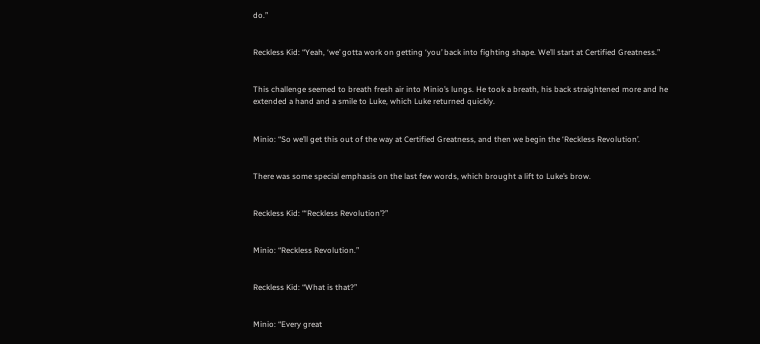do.”


Reckless Kid: “Yeah, ‘we’ gotta work on getting ‘you’ back into fighting shape. We’ll start at Certified Greatness.”


This challenge seemed to breath fresh air into Minio’s lungs. He took a breath, his back straightened more and he extended a hand and a smile to Luke, which Luke returned quickly.


Minio: “So we’ll get this out of the way at Certified Greatness, and then we begin the ‘Reckless Revolution’.


There was some special emphasis on the last few words, which brought a lift to Luke’s brow.


Reckless Kid: “‘Reckless Revolution’?”


Minio: “Reckless Revolution.”


Reckless Kid: “What is that?”


Minio: “Every great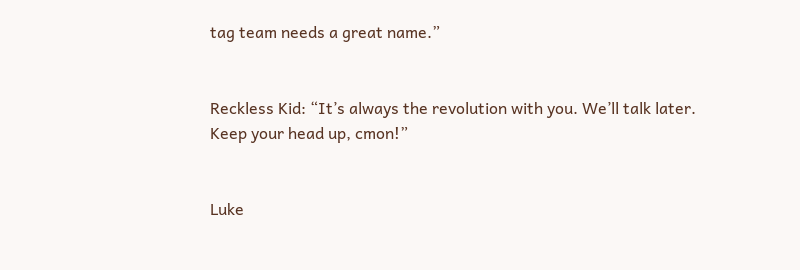tag team needs a great name.”


Reckless Kid: “It’s always the revolution with you. We’ll talk later. Keep your head up, cmon!”


Luke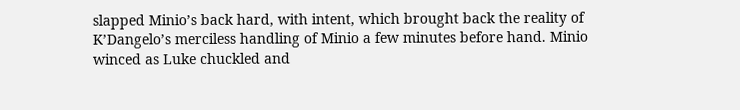slapped Minio’s back hard, with intent, which brought back the reality of K’Dangelo’s merciless handling of Minio a few minutes before hand. Minio winced as Luke chuckled and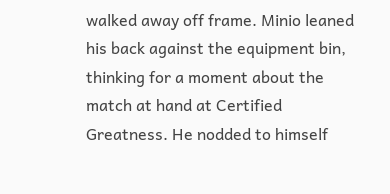walked away off frame. Minio leaned his back against the equipment bin, thinking for a moment about the match at hand at Certified Greatness. He nodded to himself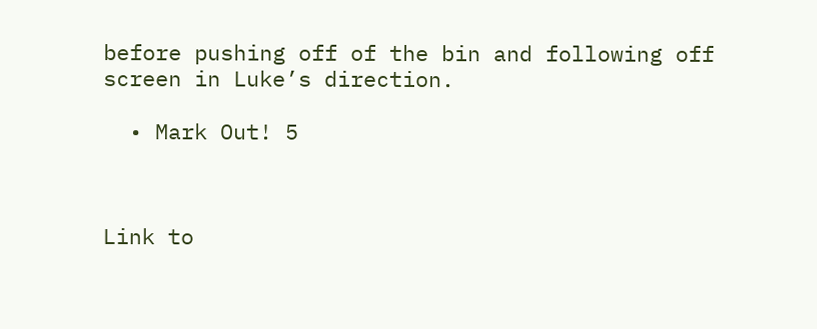before pushing off of the bin and following off screen in Luke’s direction.

  • Mark Out! 5



Link to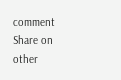comment
Share on other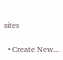sites

  • Create New...